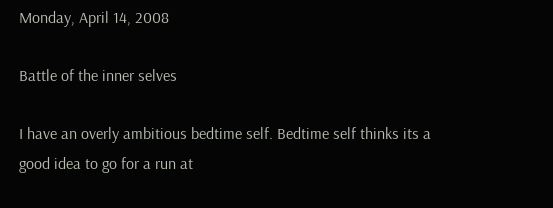Monday, April 14, 2008

Battle of the inner selves

I have an overly ambitious bedtime self. Bedtime self thinks its a good idea to go for a run at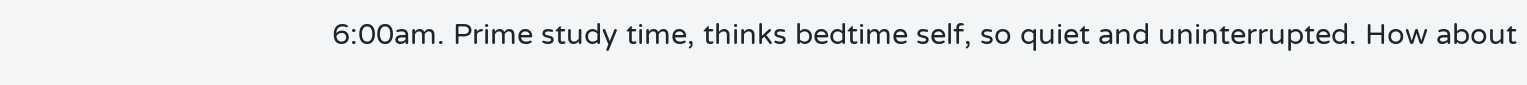6:00am. Prime study time, thinks bedtime self, so quiet and uninterrupted. How about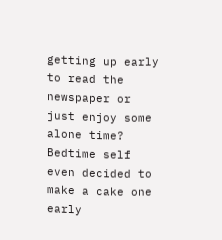getting up early to read the newspaper or just enjoy some alone time? Bedtime self even decided to make a cake one early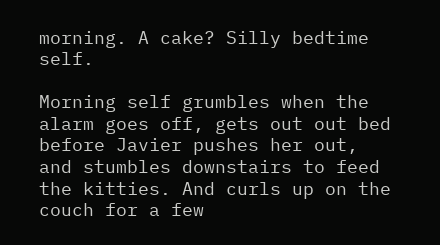morning. A cake? Silly bedtime self.

Morning self grumbles when the alarm goes off, gets out out bed before Javier pushes her out, and stumbles downstairs to feed the kitties. And curls up on the couch for a few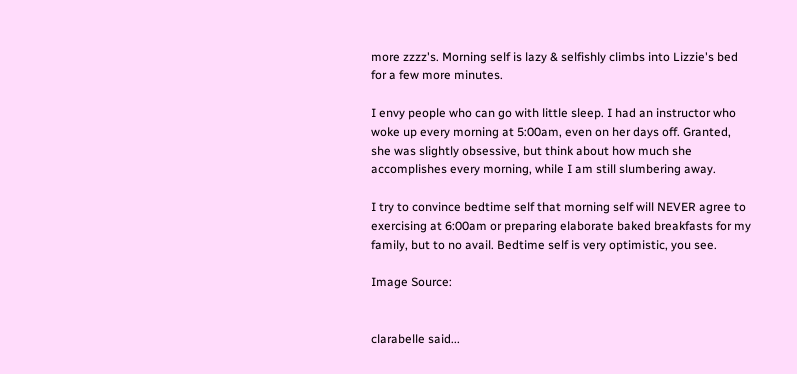more zzzz's. Morning self is lazy & selfishly climbs into Lizzie's bed for a few more minutes.

I envy people who can go with little sleep. I had an instructor who woke up every morning at 5:00am, even on her days off. Granted, she was slightly obsessive, but think about how much she accomplishes every morning, while I am still slumbering away.

I try to convince bedtime self that morning self will NEVER agree to exercising at 6:00am or preparing elaborate baked breakfasts for my family, but to no avail. Bedtime self is very optimistic, you see.

Image Source:


clarabelle said...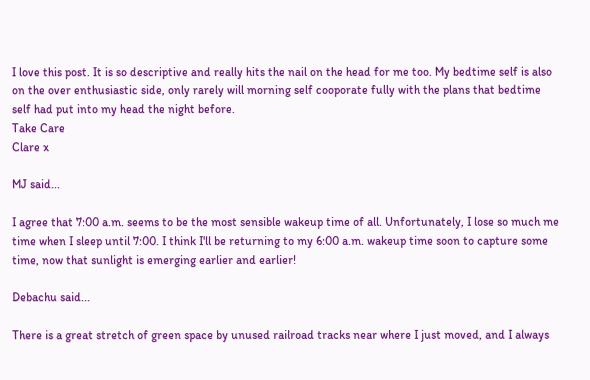I love this post. It is so descriptive and really hits the nail on the head for me too. My bedtime self is also on the over enthusiastic side, only rarely will morning self cooporate fully with the plans that bedtime self had put into my head the night before.
Take Care
Clare x

MJ said...

I agree that 7:00 a.m. seems to be the most sensible wakeup time of all. Unfortunately, I lose so much me time when I sleep until 7:00. I think I'll be returning to my 6:00 a.m. wakeup time soon to capture some time, now that sunlight is emerging earlier and earlier!

Debachu said...

There is a great stretch of green space by unused railroad tracks near where I just moved, and I always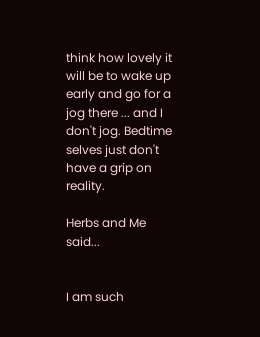think how lovely it will be to wake up early and go for a jog there ... and I don't jog. Bedtime selves just don't have a grip on reality.

Herbs and Me said...


I am such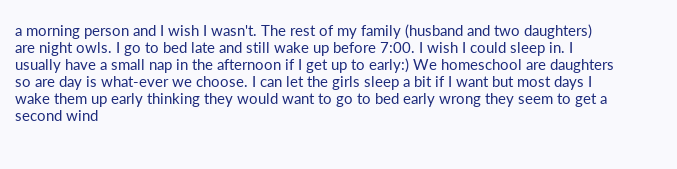a morning person and I wish I wasn't. The rest of my family (husband and two daughters) are night owls. I go to bed late and still wake up before 7:00. I wish I could sleep in. I usually have a small nap in the afternoon if I get up to early:) We homeschool are daughters so are day is what-ever we choose. I can let the girls sleep a bit if I want but most days I wake them up early thinking they would want to go to bed early wrong they seem to get a second wind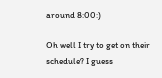around 8:00:)

Oh well I try to get on their schedule? I guess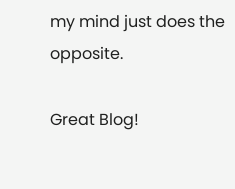my mind just does the opposite.

Great Blog!